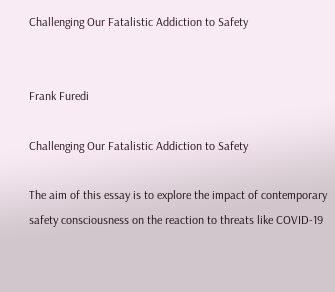Challenging Our Fatalistic Addiction to Safety


Frank Furedi

Challenging Our Fatalistic Addiction to Safety

The aim of this essay is to explore the impact of contemporary safety consciousness on the reaction to threats like COVID-19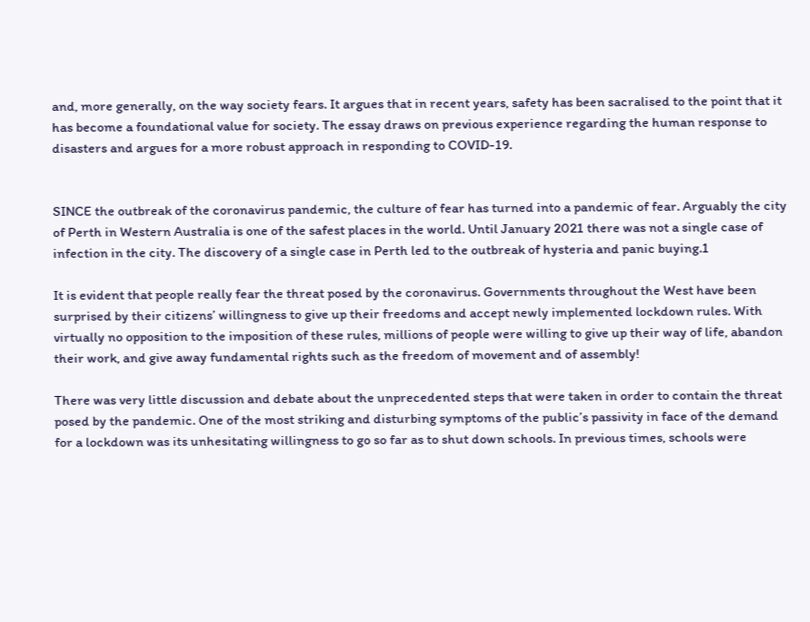and, more generally, on the way society fears. It argues that in recent years, safety has been sacralised to the point that it has become a foundational value for society. The essay draws on previous experience regarding the human response to disasters and argues for a more robust approach in responding to COVID-19.


SINCE the outbreak of the coronavirus pandemic, the culture of fear has turned into a pandemic of fear. Arguably the city of Perth in Western Australia is one of the safest places in the world. Until January 2021 there was not a single case of infection in the city. The discovery of a single case in Perth led to the outbreak of hysteria and panic buying.1

It is evident that people really fear the threat posed by the coronavirus. Governments throughout the West have been surprised by their citizens’ willingness to give up their freedoms and accept newly implemented lockdown rules. With virtually no opposition to the imposition of these rules, millions of people were willing to give up their way of life, abandon their work, and give away fundamental rights such as the freedom of movement and of assembly!

There was very little discussion and debate about the unprecedented steps that were taken in order to contain the threat posed by the pandemic. One of the most striking and disturbing symptoms of the public’s passivity in face of the demand for a lockdown was its unhesitating willingness to go so far as to shut down schools. In previous times, schools were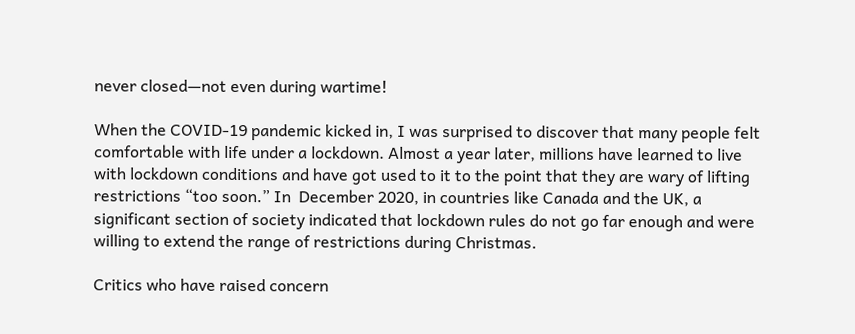never closed—not even during wartime!

When the COVID-19 pandemic kicked in, I was surprised to discover that many people felt comfortable with life under a lockdown. Almost a year later, millions have learned to live with lockdown conditions and have got used to it to the point that they are wary of lifting restrictions “too soon.” In  December 2020, in countries like Canada and the UK, a significant section of society indicated that lockdown rules do not go far enough and were willing to extend the range of restrictions during Christmas.

Critics who have raised concern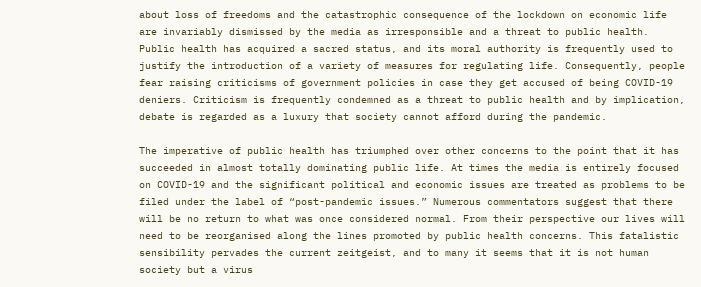about loss of freedoms and the catastrophic consequence of the lockdown on economic life are invariably dismissed by the media as irresponsible and a threat to public health. Public health has acquired a sacred status, and its moral authority is frequently used to justify the introduction of a variety of measures for regulating life. Consequently, people fear raising criticisms of government policies in case they get accused of being COVID-19 deniers. Criticism is frequently condemned as a threat to public health and by implication, debate is regarded as a luxury that society cannot afford during the pandemic.

The imperative of public health has triumphed over other concerns to the point that it has succeeded in almost totally dominating public life. At times the media is entirely focused on COVID-19 and the significant political and economic issues are treated as problems to be filed under the label of “post-pandemic issues.” Numerous commentators suggest that there will be no return to what was once considered normal. From their perspective our lives will need to be reorganised along the lines promoted by public health concerns. This fatalistic sensibility pervades the current zeitgeist, and to many it seems that it is not human society but a virus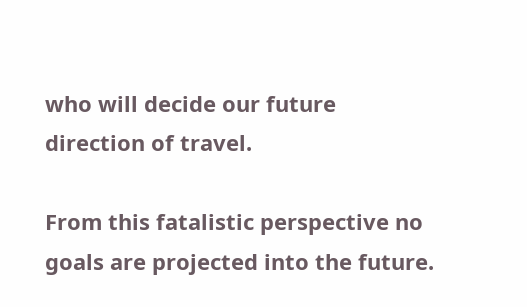who will decide our future direction of travel.

From this fatalistic perspective no goals are projected into the future.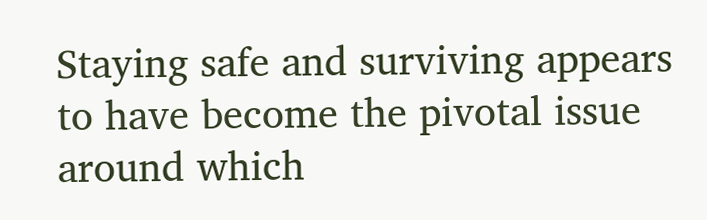Staying safe and surviving appears to have become the pivotal issue around which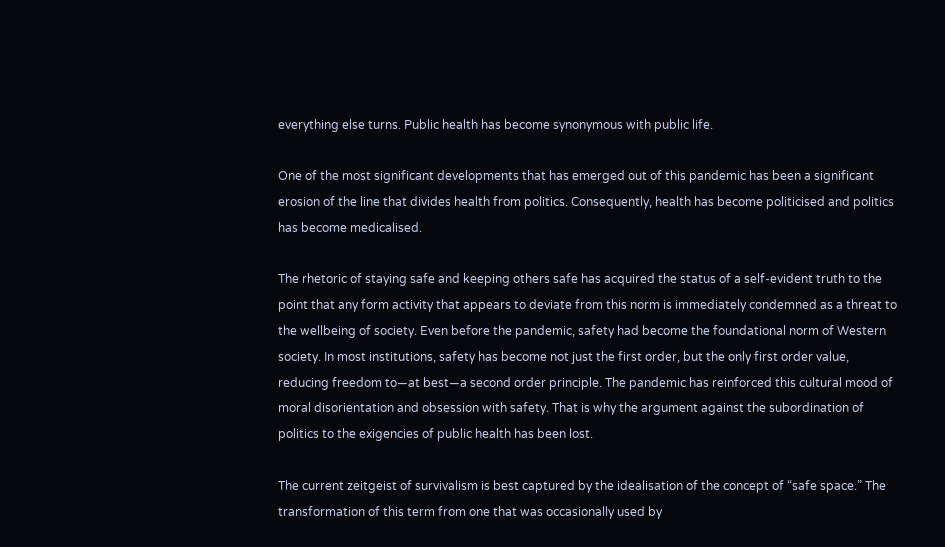everything else turns. Public health has become synonymous with public life.

One of the most significant developments that has emerged out of this pandemic has been a significant erosion of the line that divides health from politics. Consequently, health has become politicised and politics has become medicalised.

The rhetoric of staying safe and keeping others safe has acquired the status of a self-evident truth to the point that any form activity that appears to deviate from this norm is immediately condemned as a threat to the wellbeing of society. Even before the pandemic, safety had become the foundational norm of Western society. In most institutions, safety has become not just the first order, but the only first order value, reducing freedom to—at best—a second order principle. The pandemic has reinforced this cultural mood of moral disorientation and obsession with safety. That is why the argument against the subordination of politics to the exigencies of public health has been lost.

The current zeitgeist of survivalism is best captured by the idealisation of the concept of “safe space.” The transformation of this term from one that was occasionally used by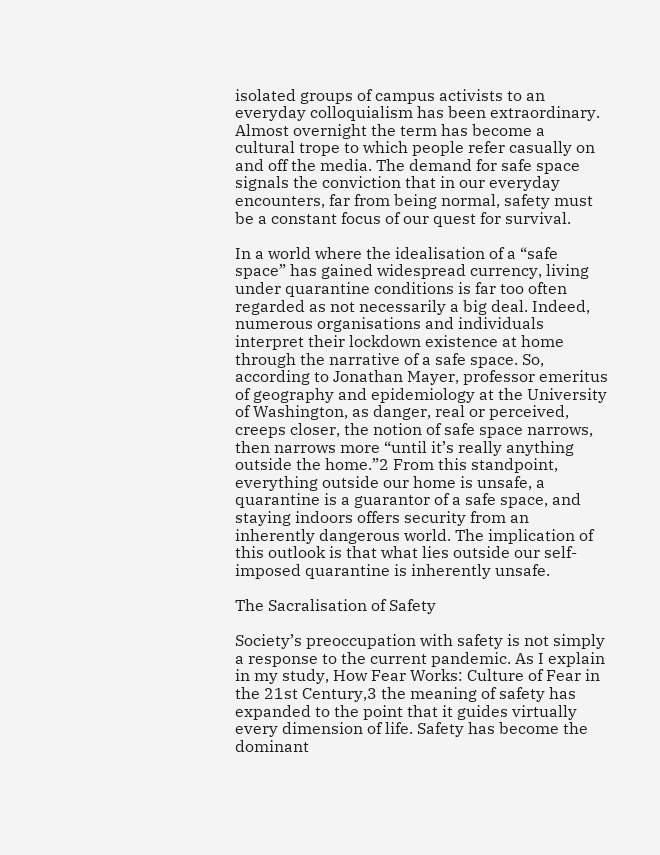isolated groups of campus activists to an everyday colloquialism has been extraordinary. Almost overnight the term has become a cultural trope to which people refer casually on and off the media. The demand for safe space signals the conviction that in our everyday encounters, far from being normal, safety must be a constant focus of our quest for survival.

In a world where the idealisation of a “safe space” has gained widespread currency, living under quarantine conditions is far too often regarded as not necessarily a big deal. Indeed, numerous organisations and individuals interpret their lockdown existence at home through the narrative of a safe space. So, according to Jonathan Mayer, professor emeritus of geography and epidemiology at the University of Washington, as danger, real or perceived, creeps closer, the notion of safe space narrows, then narrows more “until it’s really anything outside the home.”2 From this standpoint, everything outside our home is unsafe, a quarantine is a guarantor of a safe space, and staying indoors offers security from an inherently dangerous world. The implication of this outlook is that what lies outside our self-imposed quarantine is inherently unsafe.

The Sacralisation of Safety

Society’s preoccupation with safety is not simply a response to the current pandemic. As I explain in my study, How Fear Works: Culture of Fear in the 21st Century,3 the meaning of safety has expanded to the point that it guides virtually every dimension of life. Safety has become the dominant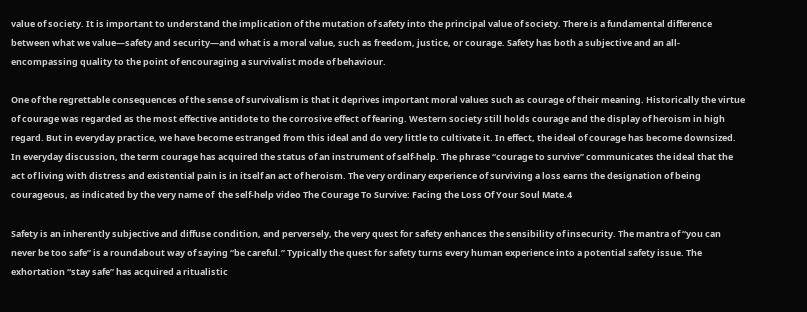value of society. It is important to understand the implication of the mutation of safety into the principal value of society. There is a fundamental difference between what we value—safety and security—and what is a moral value, such as freedom, justice, or courage. Safety has both a subjective and an all-encompassing quality to the point of encouraging a survivalist mode of behaviour.

One of the regrettable consequences of the sense of survivalism is that it deprives important moral values such as courage of their meaning. Historically the virtue of courage was regarded as the most effective antidote to the corrosive effect of fearing. Western society still holds courage and the display of heroism in high regard. But in everyday practice, we have become estranged from this ideal and do very little to cultivate it. In effect, the ideal of courage has become downsized. In everyday discussion, the term courage has acquired the status of an instrument of self-help. The phrase “courage to survive” communicates the ideal that the act of living with distress and existential pain is in itself an act of heroism. The very ordinary experience of surviving a loss earns the designation of being courageous, as indicated by the very name of  the self-help video The Courage To Survive: Facing the Loss Of Your Soul Mate.4

Safety is an inherently subjective and diffuse condition, and perversely, the very quest for safety enhances the sensibility of insecurity. The mantra of “you can never be too safe” is a roundabout way of saying “be careful.” Typically the quest for safety turns every human experience into a potential safety issue. The exhortation “stay safe” has acquired a ritualistic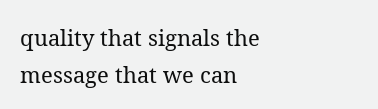quality that signals the message that we can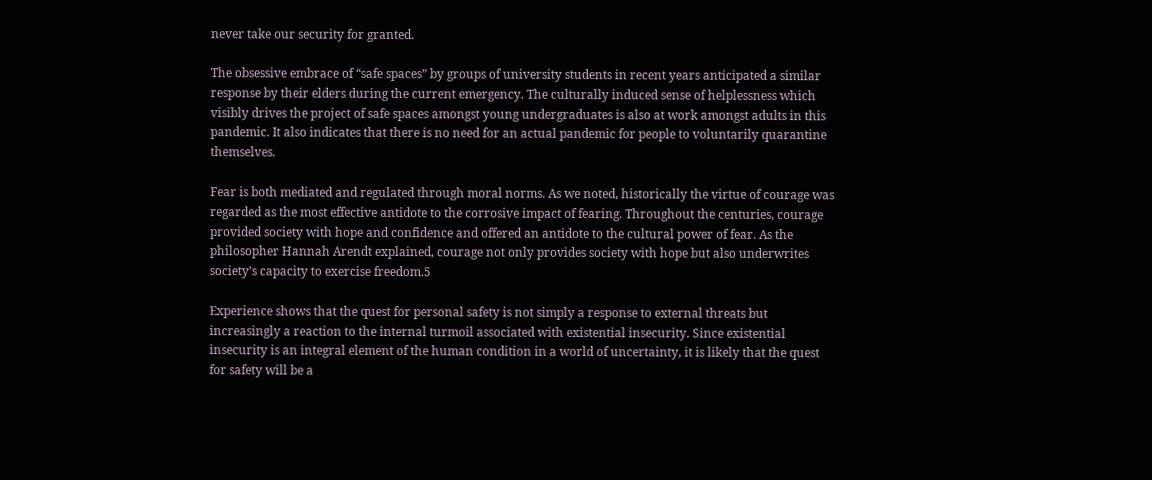never take our security for granted.

The obsessive embrace of “safe spaces” by groups of university students in recent years anticipated a similar response by their elders during the current emergency. The culturally induced sense of helplessness which visibly drives the project of safe spaces amongst young undergraduates is also at work amongst adults in this pandemic. It also indicates that there is no need for an actual pandemic for people to voluntarily quarantine themselves.

Fear is both mediated and regulated through moral norms. As we noted, historically the virtue of courage was regarded as the most effective antidote to the corrosive impact of fearing. Throughout the centuries, courage provided society with hope and confidence and offered an antidote to the cultural power of fear. As the philosopher Hannah Arendt explained, courage not only provides society with hope but also underwrites society’s capacity to exercise freedom.5

Experience shows that the quest for personal safety is not simply a response to external threats but increasingly a reaction to the internal turmoil associated with existential insecurity. Since existential insecurity is an integral element of the human condition in a world of uncertainty, it is likely that the quest for safety will be a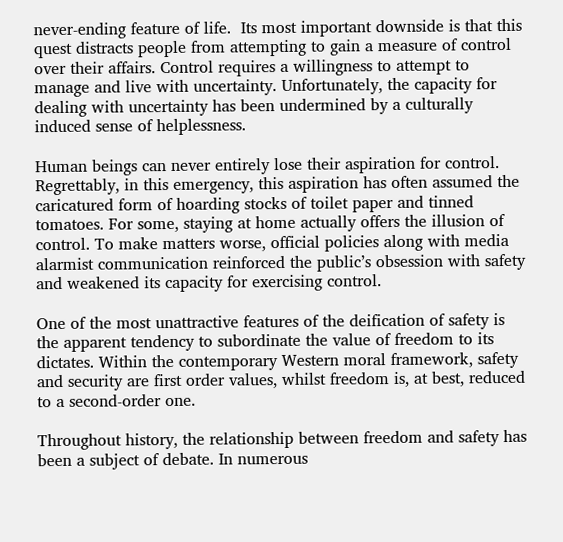never-ending feature of life.  Its most important downside is that this quest distracts people from attempting to gain a measure of control over their affairs. Control requires a willingness to attempt to manage and live with uncertainty. Unfortunately, the capacity for dealing with uncertainty has been undermined by a culturally induced sense of helplessness.

Human beings can never entirely lose their aspiration for control. Regrettably, in this emergency, this aspiration has often assumed the caricatured form of hoarding stocks of toilet paper and tinned tomatoes. For some, staying at home actually offers the illusion of control. To make matters worse, official policies along with media alarmist communication reinforced the public’s obsession with safety and weakened its capacity for exercising control.

One of the most unattractive features of the deification of safety is the apparent tendency to subordinate the value of freedom to its dictates. Within the contemporary Western moral framework, safety and security are first order values, whilst freedom is, at best, reduced to a second-order one.

Throughout history, the relationship between freedom and safety has been a subject of debate. In numerous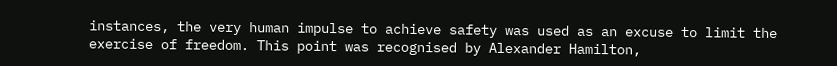instances, the very human impulse to achieve safety was used as an excuse to limit the exercise of freedom. This point was recognised by Alexander Hamilton,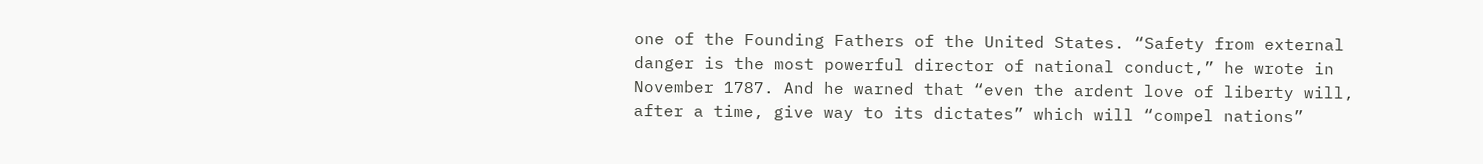one of the Founding Fathers of the United States. “Safety from external danger is the most powerful director of national conduct,” he wrote in November 1787. And he warned that “even the ardent love of liberty will, after a time, give way to its dictates” which will “compel nations”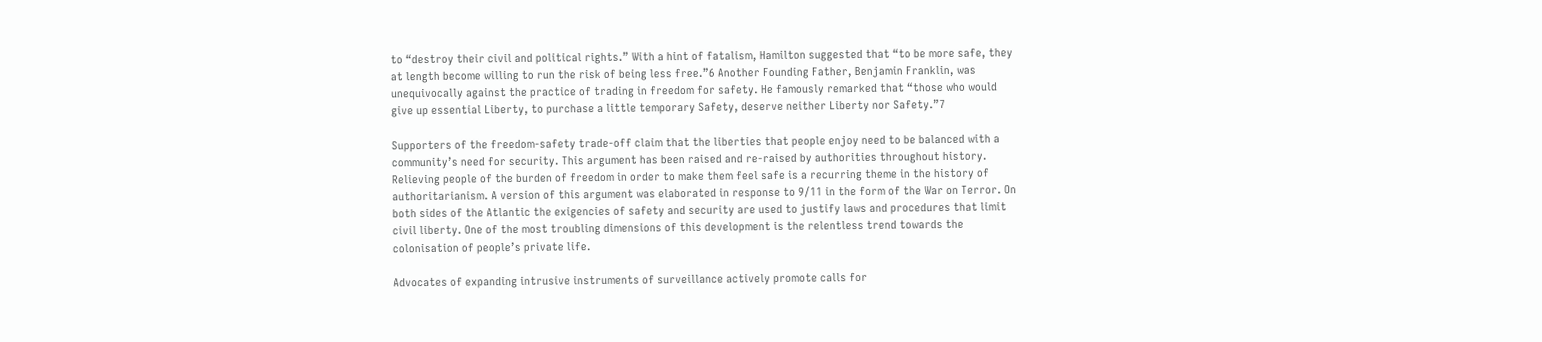to “destroy their civil and political rights.” With a hint of fatalism, Hamilton suggested that “to be more safe, they at length become willing to run the risk of being less free.”6 Another Founding Father, Benjamin Franklin, was unequivocally against the practice of trading in freedom for safety. He famously remarked that “those who would give up essential Liberty, to purchase a little temporary Safety, deserve neither Liberty nor Safety.”7

Supporters of the freedom-safety trade-off claim that the liberties that people enjoy need to be balanced with a community’s need for security. This argument has been raised and re-raised by authorities throughout history. Relieving people of the burden of freedom in order to make them feel safe is a recurring theme in the history of authoritarianism. A version of this argument was elaborated in response to 9/11 in the form of the War on Terror. On both sides of the Atlantic the exigencies of safety and security are used to justify laws and procedures that limit civil liberty. One of the most troubling dimensions of this development is the relentless trend towards the colonisation of people’s private life.

Advocates of expanding intrusive instruments of surveillance actively promote calls for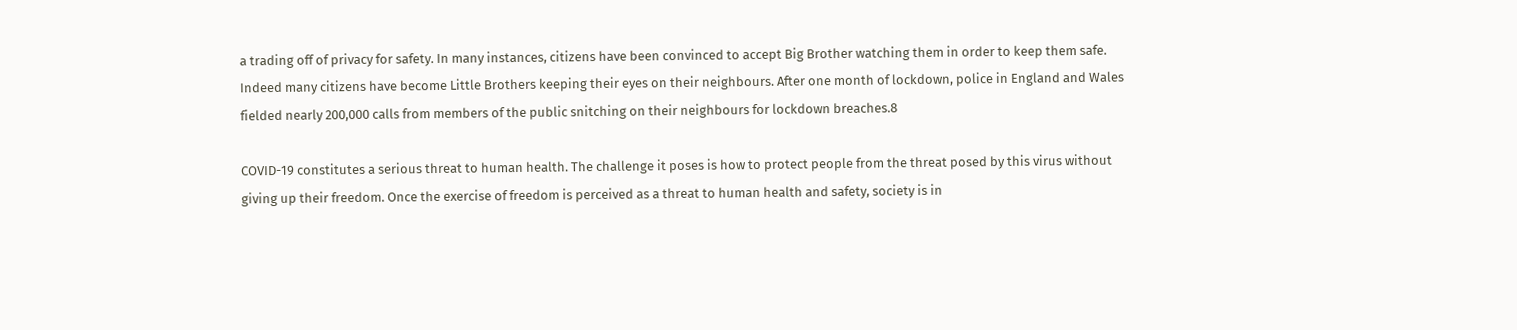a trading off of privacy for safety. In many instances, citizens have been convinced to accept Big Brother watching them in order to keep them safe. Indeed many citizens have become Little Brothers keeping their eyes on their neighbours. After one month of lockdown, police in England and Wales fielded nearly 200,000 calls from members of the public snitching on their neighbours for lockdown breaches.8

COVID-19 constitutes a serious threat to human health. The challenge it poses is how to protect people from the threat posed by this virus without giving up their freedom. Once the exercise of freedom is perceived as a threat to human health and safety, society is in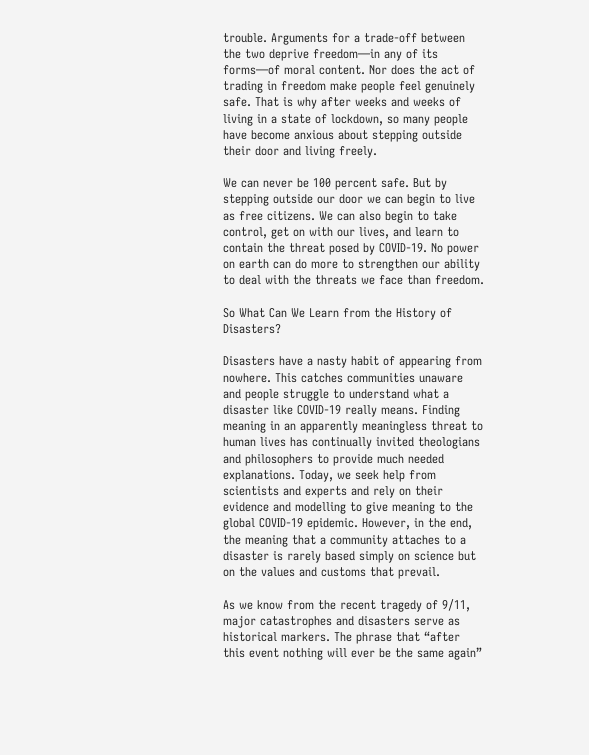trouble. Arguments for a trade-off between the two deprive freedom—in any of its forms—of moral content. Nor does the act of trading in freedom make people feel genuinely safe. That is why after weeks and weeks of living in a state of lockdown, so many people have become anxious about stepping outside their door and living freely.

We can never be 100 percent safe. But by stepping outside our door we can begin to live as free citizens. We can also begin to take control, get on with our lives, and learn to contain the threat posed by COVID-19. No power on earth can do more to strengthen our ability to deal with the threats we face than freedom.

So What Can We Learn from the History of Disasters?

Disasters have a nasty habit of appearing from nowhere. This catches communities unaware and people struggle to understand what a disaster like COVID-19 really means. Finding meaning in an apparently meaningless threat to human lives has continually invited theologians and philosophers to provide much needed explanations. Today, we seek help from scientists and experts and rely on their evidence and modelling to give meaning to the global COVID-19 epidemic. However, in the end, the meaning that a community attaches to a disaster is rarely based simply on science but on the values and customs that prevail.

As we know from the recent tragedy of 9/11, major catastrophes and disasters serve as historical markers. The phrase that “after this event nothing will ever be the same again”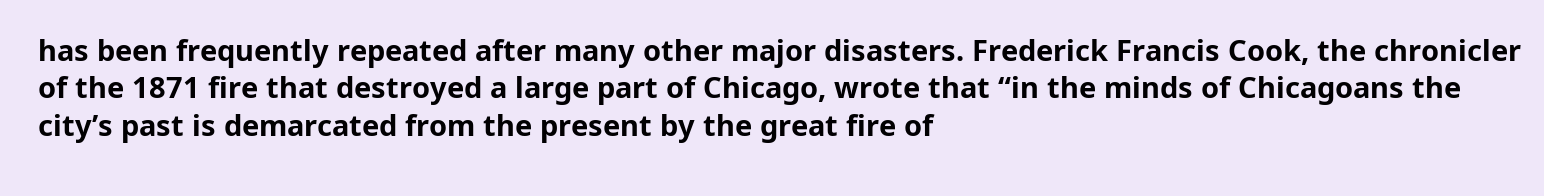has been frequently repeated after many other major disasters. Frederick Francis Cook, the chronicler of the 1871 fire that destroyed a large part of Chicago, wrote that “in the minds of Chicagoans the city’s past is demarcated from the present by the great fire of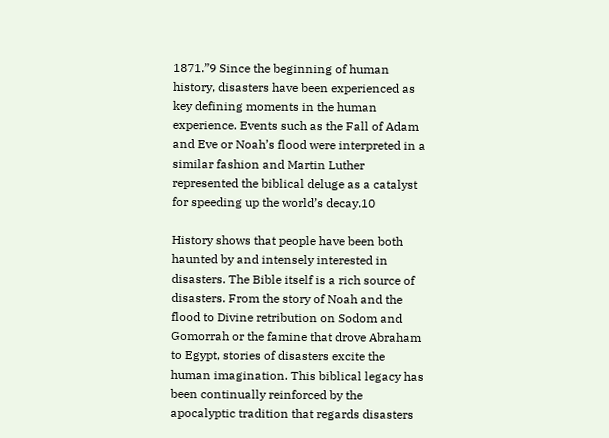1871.”9 Since the beginning of human history, disasters have been experienced as key defining moments in the human experience. Events such as the Fall of Adam and Eve or Noah’s flood were interpreted in a similar fashion and Martin Luther represented the biblical deluge as a catalyst for speeding up the world’s decay.10

History shows that people have been both haunted by and intensely interested in disasters. The Bible itself is a rich source of disasters. From the story of Noah and the flood to Divine retribution on Sodom and Gomorrah or the famine that drove Abraham to Egypt, stories of disasters excite the human imagination. This biblical legacy has been continually reinforced by the apocalyptic tradition that regards disasters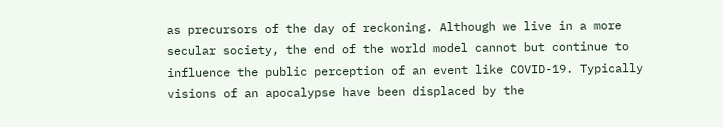as precursors of the day of reckoning. Although we live in a more secular society, the end of the world model cannot but continue to influence the public perception of an event like COVID-19. Typically visions of an apocalypse have been displaced by the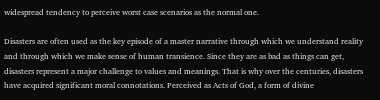widespread tendency to perceive worst case scenarios as the normal one.

Disasters are often used as the key episode of a master narrative through which we understand reality and through which we make sense of human transience. Since they are as bad as things can get, disasters represent a major challenge to values and meanings. That is why over the centuries, disasters have acquired significant moral connotations. Perceived as Acts of God, a form of divine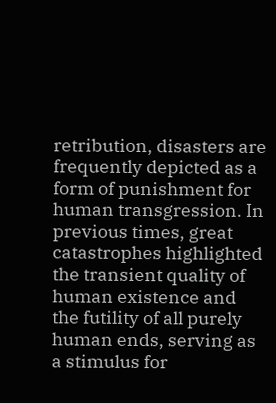retribution, disasters are frequently depicted as a form of punishment for human transgression. In previous times, great catastrophes highlighted the transient quality of human existence and the futility of all purely human ends, serving as a stimulus for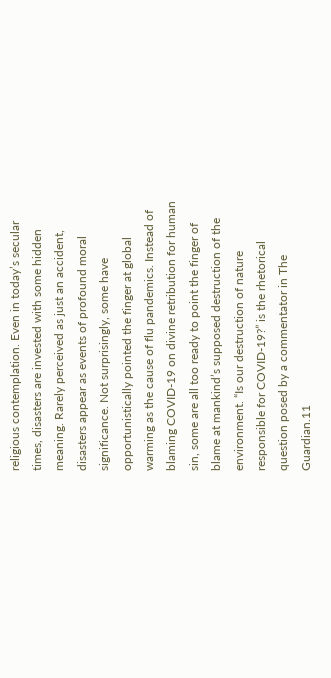religious contemplation. Even in today’s secular times, disasters are invested with some hidden meaning. Rarely perceived as just an accident, disasters appear as events of profound moral significance. Not surprisingly, some have opportunistically pointed the finger at global warming as the cause of flu pandemics. Instead of blaming COVID-19 on divine retribution for human sin, some are all too ready to point the finger of blame at mankind’s supposed destruction of the environment. “Is our destruction of nature responsible for COVID-19?” is the rhetorical question posed by a commentator in The Guardian.11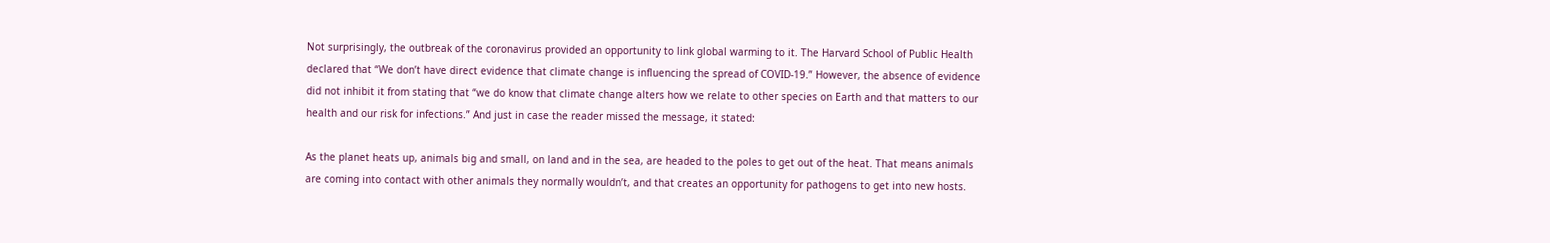Not surprisingly, the outbreak of the coronavirus provided an opportunity to link global warming to it. The Harvard School of Public Health declared that “We don’t have direct evidence that climate change is influencing the spread of COVID-19.” However, the absence of evidence did not inhibit it from stating that “we do know that climate change alters how we relate to other species on Earth and that matters to our health and our risk for infections.” And just in case the reader missed the message, it stated:

As the planet heats up, animals big and small, on land and in the sea, are headed to the poles to get out of the heat. That means animals are coming into contact with other animals they normally wouldn’t, and that creates an opportunity for pathogens to get into new hosts.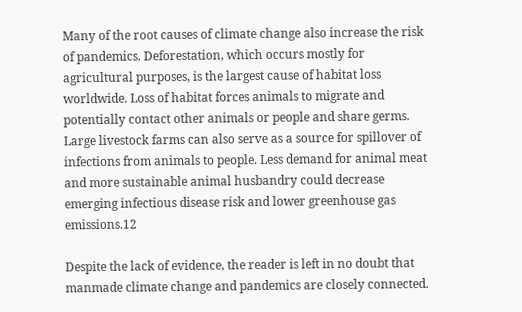Many of the root causes of climate change also increase the risk of pandemics. Deforestation, which occurs mostly for agricultural purposes, is the largest cause of habitat loss worldwide. Loss of habitat forces animals to migrate and potentially contact other animals or people and share germs. Large livestock farms can also serve as a source for spillover of infections from animals to people. Less demand for animal meat and more sustainable animal husbandry could decrease emerging infectious disease risk and lower greenhouse gas emissions.12

Despite the lack of evidence, the reader is left in no doubt that manmade climate change and pandemics are closely connected.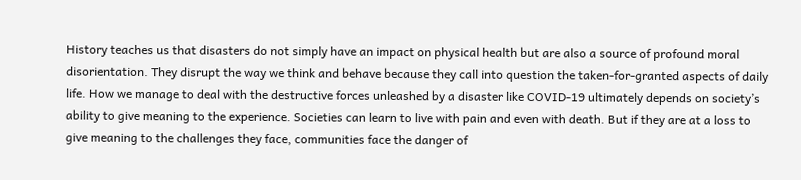History teaches us that disasters do not simply have an impact on physical health but are also a source of profound moral disorientation. They disrupt the way we think and behave because they call into question the taken-for-granted aspects of daily life. How we manage to deal with the destructive forces unleashed by a disaster like COVID-19 ultimately depends on society’s ability to give meaning to the experience. Societies can learn to live with pain and even with death. But if they are at a loss to give meaning to the challenges they face, communities face the danger of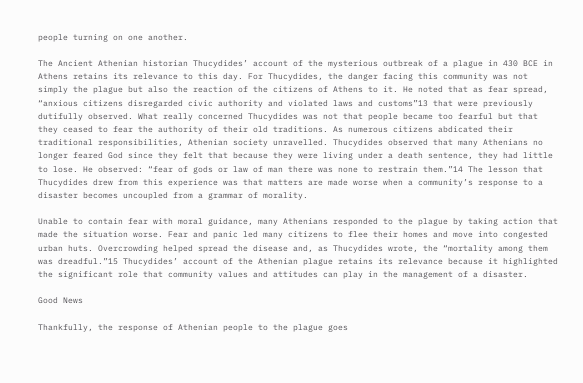people turning on one another.

The Ancient Athenian historian Thucydides’ account of the mysterious outbreak of a plague in 430 BCE in Athens retains its relevance to this day. For Thucydides, the danger facing this community was not simply the plague but also the reaction of the citizens of Athens to it. He noted that as fear spread, “anxious citizens disregarded civic authority and violated laws and customs”13 that were previously dutifully observed. What really concerned Thucydides was not that people became too fearful but that they ceased to fear the authority of their old traditions. As numerous citizens abdicated their traditional responsibilities, Athenian society unravelled. Thucydides observed that many Athenians no longer feared God since they felt that because they were living under a death sentence, they had little to lose. He observed: “fear of gods or law of man there was none to restrain them.”14 The lesson that Thucydides drew from this experience was that matters are made worse when a community’s response to a disaster becomes uncoupled from a grammar of morality.

Unable to contain fear with moral guidance, many Athenians responded to the plague by taking action that made the situation worse. Fear and panic led many citizens to flee their homes and move into congested urban huts. Overcrowding helped spread the disease and, as Thucydides wrote, the “mortality among them was dreadful.”15 Thucydides’ account of the Athenian plague retains its relevance because it highlighted the significant role that community values and attitudes can play in the management of a disaster.

Good News

Thankfully, the response of Athenian people to the plague goes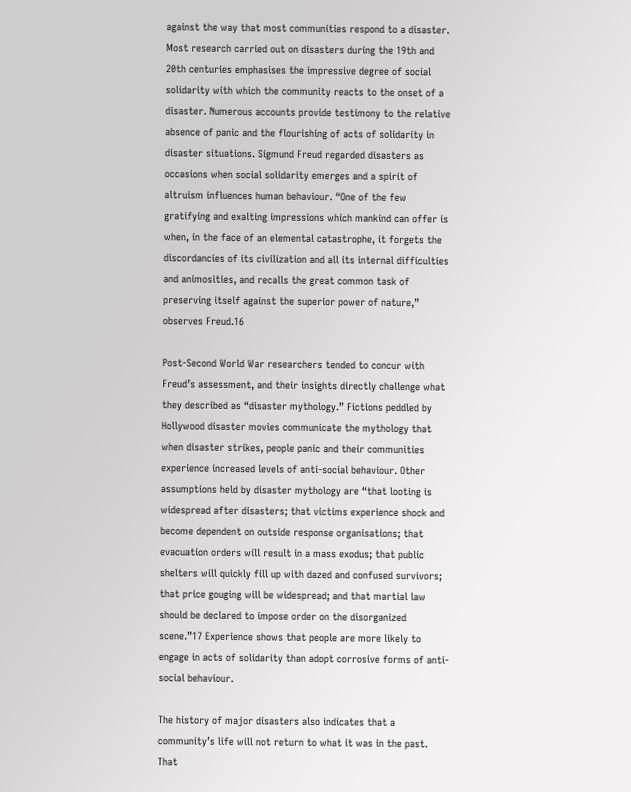against the way that most communities respond to a disaster. Most research carried out on disasters during the 19th and 20th centuries emphasises the impressive degree of social solidarity with which the community reacts to the onset of a disaster. Numerous accounts provide testimony to the relative absence of panic and the flourishing of acts of solidarity in disaster situations. Sigmund Freud regarded disasters as occasions when social solidarity emerges and a spirit of altruism influences human behaviour. “One of the few gratifying and exalting impressions which mankind can offer is when, in the face of an elemental catastrophe, it forgets the discordancies of its civilization and all its internal difficulties and animosities, and recalls the great common task of preserving itself against the superior power of nature,” observes Freud.16

Post-Second World War researchers tended to concur with Freud’s assessment, and their insights directly challenge what they described as “disaster mythology.” Fictions peddled by Hollywood disaster movies communicate the mythology that when disaster strikes, people panic and their communities experience increased levels of anti-social behaviour. Other assumptions held by disaster mythology are “that looting is widespread after disasters; that victims experience shock and become dependent on outside response organisations; that evacuation orders will result in a mass exodus; that public shelters will quickly fill up with dazed and confused survivors; that price gouging will be widespread; and that martial law should be declared to impose order on the disorganized scene.”17 Experience shows that people are more likely to engage in acts of solidarity than adopt corrosive forms of anti-social behaviour.

The history of major disasters also indicates that a community’s life will not return to what it was in the past. That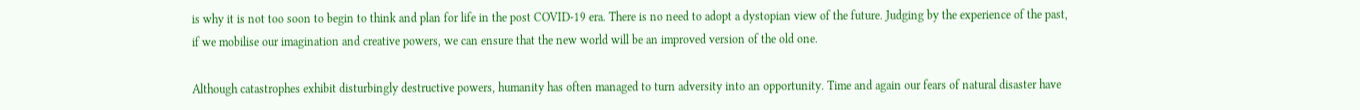is why it is not too soon to begin to think and plan for life in the post COVID-19 era. There is no need to adopt a dystopian view of the future. Judging by the experience of the past, if we mobilise our imagination and creative powers, we can ensure that the new world will be an improved version of the old one.

Although catastrophes exhibit disturbingly destructive powers, humanity has often managed to turn adversity into an opportunity. Time and again our fears of natural disaster have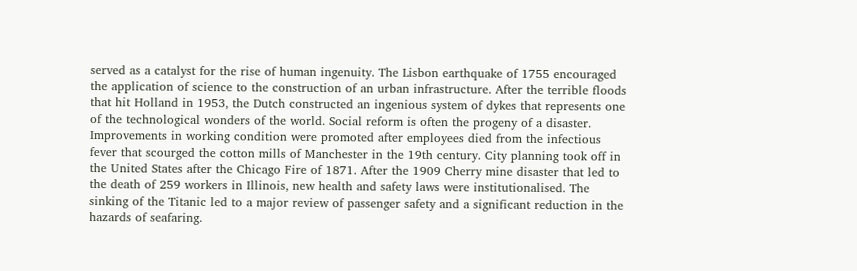served as a catalyst for the rise of human ingenuity. The Lisbon earthquake of 1755 encouraged the application of science to the construction of an urban infrastructure. After the terrible floods that hit Holland in 1953, the Dutch constructed an ingenious system of dykes that represents one of the technological wonders of the world. Social reform is often the progeny of a disaster. Improvements in working condition were promoted after employees died from the infectious fever that scourged the cotton mills of Manchester in the 19th century. City planning took off in the United States after the Chicago Fire of 1871. After the 1909 Cherry mine disaster that led to the death of 259 workers in Illinois, new health and safety laws were institutionalised. The sinking of the Titanic led to a major review of passenger safety and a significant reduction in the hazards of seafaring.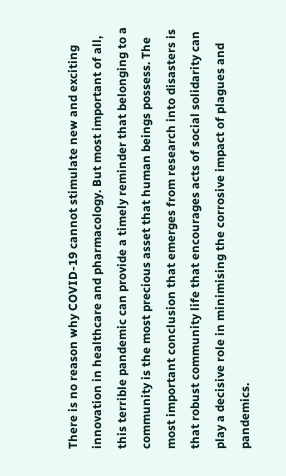There is no reason why COVID-19 cannot stimulate new and exciting innovation in healthcare and pharmacology. But most important of all, this terrible pandemic can provide a timely reminder that belonging to a community is the most precious asset that human beings possess. The most important conclusion that emerges from research into disasters is that robust community life that encourages acts of social solidarity can play a decisive role in minimising the corrosive impact of plagues and pandemics.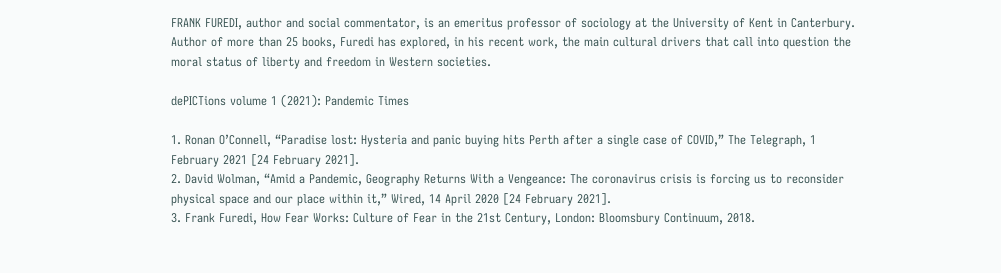FRANK FUREDI, author and social commentator, is an emeritus professor of sociology at the University of Kent in Canterbury. Author of more than 25 books, Furedi has explored, in his recent work, the main cultural drivers that call into question the moral status of liberty and freedom in Western societies.

dePICTions volume 1 (2021): Pandemic Times

1. Ronan O’Connell, “Paradise lost: Hysteria and panic buying hits Perth after a single case of COVID,” The Telegraph, 1 February 2021 [24 February 2021].
2. David Wolman, “Amid a Pandemic, Geography Returns With a Vengeance: The coronavirus crisis is forcing us to reconsider physical space and our place within it,” Wired, 14 April 2020 [24 February 2021].
3. Frank Furedi, How Fear Works: Culture of Fear in the 21st Century, London: Bloomsbury Continuum, 2018.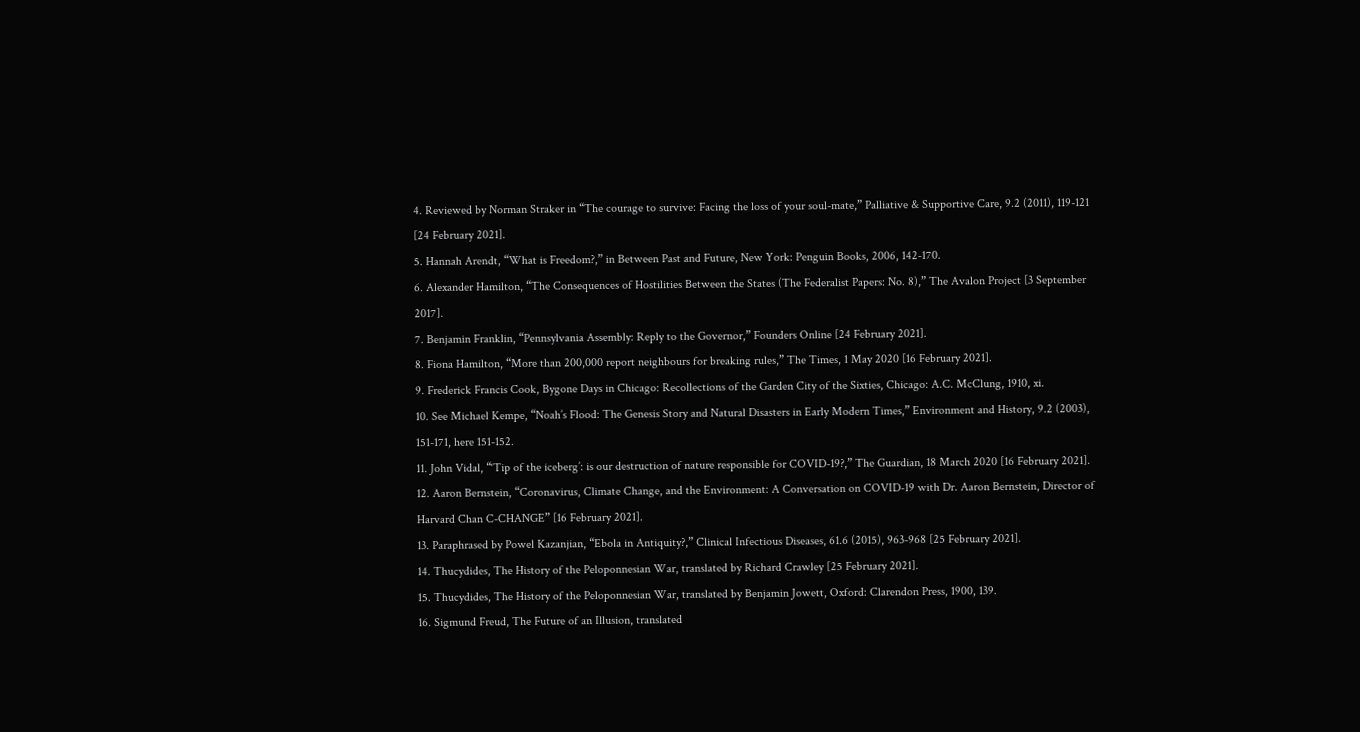4. Reviewed by Norman Straker in “The courage to survive: Facing the loss of your soul-mate,” Palliative & Supportive Care, 9.2 (2011), 119-121 [24 February 2021].
5. Hannah Arendt, “What is Freedom?,” in Between Past and Future, New York: Penguin Books, 2006, 142-170.
6. Alexander Hamilton, “The Consequences of Hostilities Between the States (The Federalist Papers: No. 8),” The Avalon Project [3 September 2017].
7. Benjamin Franklin, “Pennsylvania Assembly: Reply to the Governor,” Founders Online [24 February 2021].
8. Fiona Hamilton, “More than 200,000 report neighbours for breaking rules,” The Times, 1 May 2020 [16 February 2021].
9. Frederick Francis Cook, Bygone Days in Chicago: Recollections of the Garden City of the Sixties, Chicago: A.C. McClung, 1910, xi.
10. See Michael Kempe, “Noah’s Flood: The Genesis Story and Natural Disasters in Early Modern Times,” Environment and History, 9.2 (2003), 151-171, here 151-152.
11. John Vidal, “‘Tip of the iceberg’: is our destruction of nature responsible for COVID-19?,” The Guardian, 18 March 2020 [16 February 2021].
12. Aaron Bernstein, “Coronavirus, Climate Change, and the Environment: A Conversation on COVID-19 with Dr. Aaron Bernstein, Director of Harvard Chan C-CHANGE” [16 February 2021].
13. Paraphrased by Powel Kazanjian, “Ebola in Antiquity?,” Clinical Infectious Diseases, 61.6 (2015), 963-968 [25 February 2021].
14. Thucydides, The History of the Peloponnesian War, translated by Richard Crawley [25 February 2021].
15. Thucydides, The History of the Peloponnesian War, translated by Benjamin Jowett, Oxford: Clarendon Press, 1900, 139.
16. Sigmund Freud, The Future of an Illusion, translated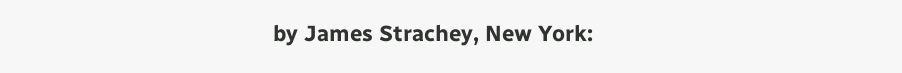by James Strachey, New York: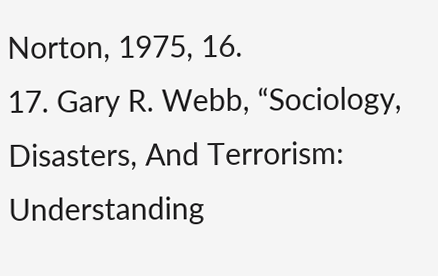Norton, 1975, 16.
17. Gary R. Webb, “Sociology, Disasters, And Terrorism: Understanding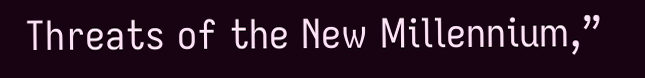Threats of the New Millennium,”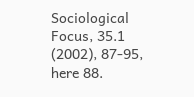Sociological Focus, 35.1 (2002), 87-95, here 88.